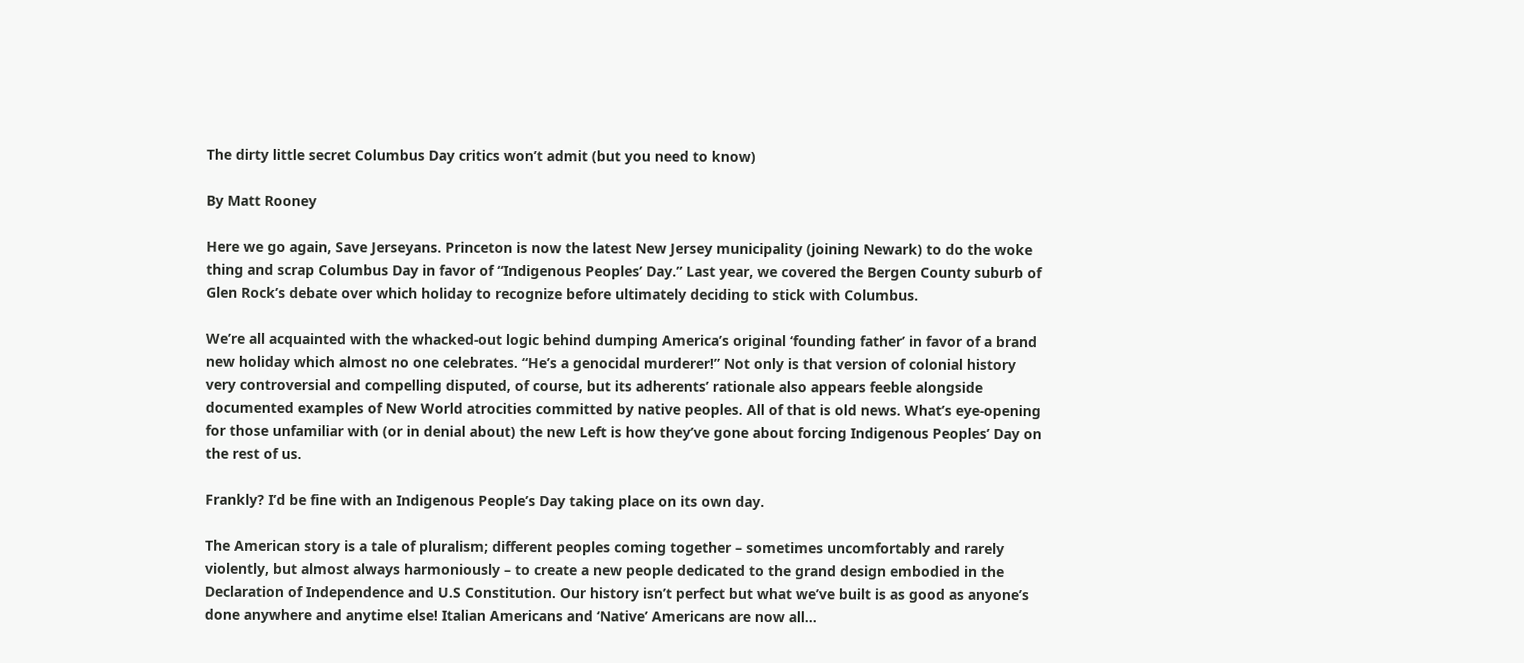The dirty little secret Columbus Day critics won’t admit (but you need to know)

By Matt Rooney

Here we go again, Save Jerseyans. Princeton is now the latest New Jersey municipality (joining Newark) to do the woke thing and scrap Columbus Day in favor of “Indigenous Peoples’ Day.” Last year, we covered the Bergen County suburb of Glen Rock’s debate over which holiday to recognize before ultimately deciding to stick with Columbus.

We’re all acquainted with the whacked-out logic behind dumping America’s original ‘founding father’ in favor of a brand new holiday which almost no one celebrates. “He’s a genocidal murderer!” Not only is that version of colonial history very controversial and compelling disputed, of course, but its adherents’ rationale also appears feeble alongside documented examples of New World atrocities committed by native peoples. All of that is old news. What’s eye-opening for those unfamiliar with (or in denial about) the new Left is how they’ve gone about forcing Indigenous Peoples’ Day on the rest of us.

Frankly? I’d be fine with an Indigenous People’s Day taking place on its own day.

The American story is a tale of pluralism; different peoples coming together – sometimes uncomfortably and rarely violently, but almost always harmoniously – to create a new people dedicated to the grand design embodied in the Declaration of Independence and U.S Constitution. Our history isn’t perfect but what we’ve built is as good as anyone’s done anywhere and anytime else! Italian Americans and ‘Native’ Americans are now all…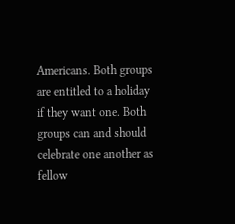Americans. Both groups are entitled to a holiday if they want one. Both groups can and should celebrate one another as fellow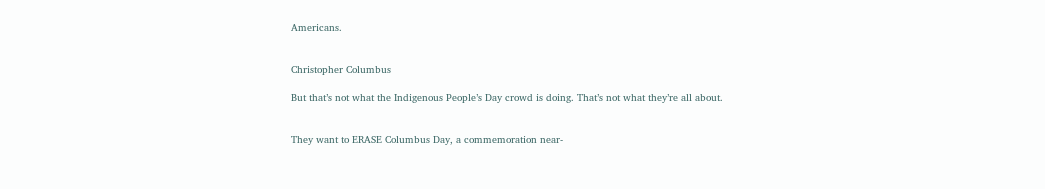Americans.


Christopher Columbus

But that’s not what the Indigenous People’s Day crowd is doing. That’s not what they’re all about.


They want to ERASE Columbus Day, a commemoration near-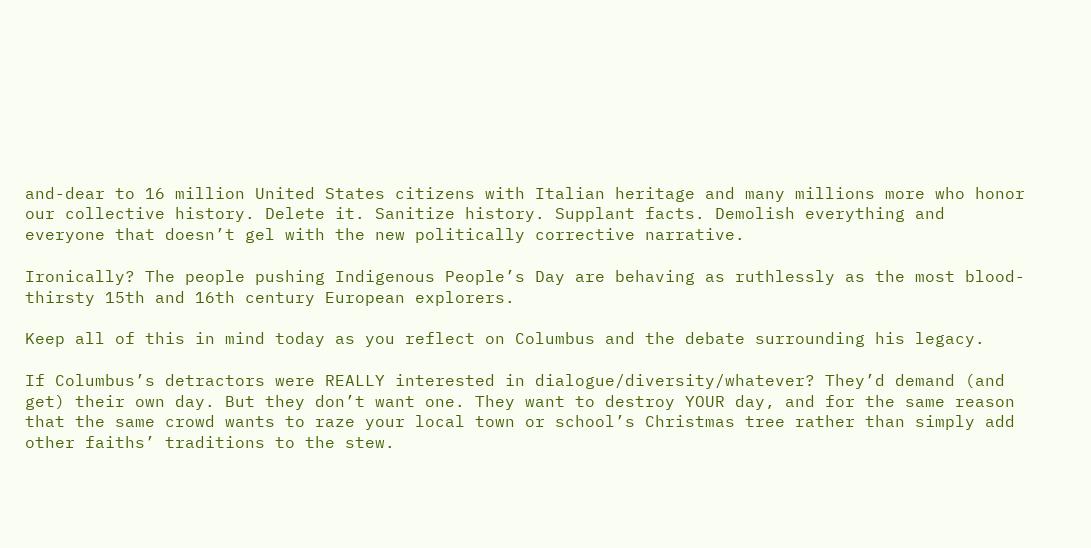and-dear to 16 million United States citizens with Italian heritage and many millions more who honor our collective history. Delete it. Sanitize history. Supplant facts. Demolish everything and everyone that doesn’t gel with the new politically corrective narrative.

Ironically? The people pushing Indigenous People’s Day are behaving as ruthlessly as the most blood-thirsty 15th and 16th century European explorers.

Keep all of this in mind today as you reflect on Columbus and the debate surrounding his legacy.

If Columbus’s detractors were REALLY interested in dialogue/diversity/whatever? They’d demand (and get) their own day. But they don’t want one. They want to destroy YOUR day, and for the same reason that the same crowd wants to raze your local town or school’s Christmas tree rather than simply add other faiths’ traditions to the stew.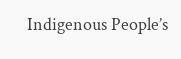Indigenous People’s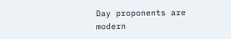Day proponents are modern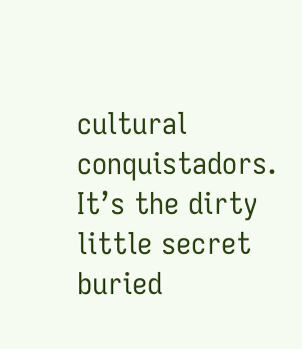cultural conquistadors. It’s the dirty little secret buried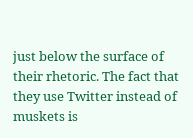just below the surface of their rhetoric. The fact that they use Twitter instead of muskets is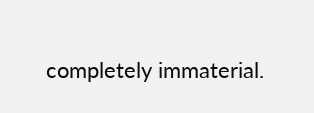completely immaterial.